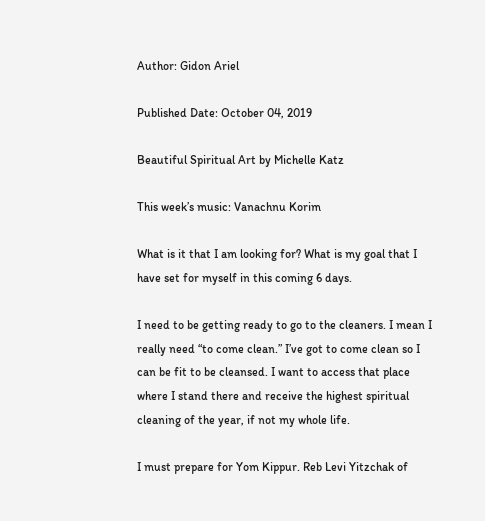Author: Gidon Ariel

Published Date: October 04, 2019

Beautiful Spiritual Art by Michelle Katz

This week’s music: Vanachnu Korim

What is it that I am looking for? What is my goal that I have set for myself in this coming 6 days.

I need to be getting ready to go to the cleaners. I mean I really need “to come clean.” I’ve got to come clean so I can be fit to be cleansed. I want to access that place where I stand there and receive the highest spiritual cleaning of the year, if not my whole life.

I must prepare for Yom Kippur. Reb Levi Yitzchak of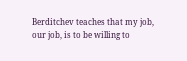Berditchev teaches that my job, our job, is to be willing to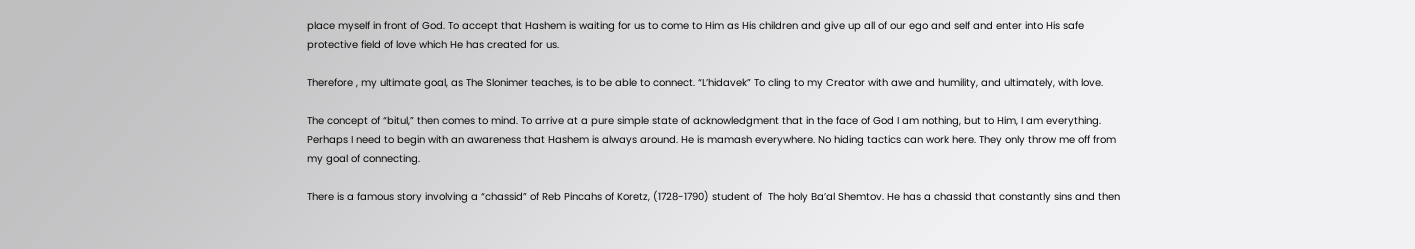place myself in front of God. To accept that Hashem is waiting for us to come to Him as His children and give up all of our ego and self and enter into His safe protective field of love which He has created for us.

Therefore , my ultimate goal, as The Slonimer teaches, is to be able to connect. “L’hidavek” To cling to my Creator with awe and humility, and ultimately, with love.

The concept of “bitul,” then comes to mind. To arrive at a pure simple state of acknowledgment that in the face of God I am nothing, but to Him, I am everything. Perhaps I need to begin with an awareness that Hashem is always around. He is mamash everywhere. No hiding tactics can work here. They only throw me off from my goal of connecting.

There is a famous story involving a “chassid” of Reb Pincahs of Koretz, (1728-1790) student of  The holy Ba’al Shemtov. He has a chassid that constantly sins and then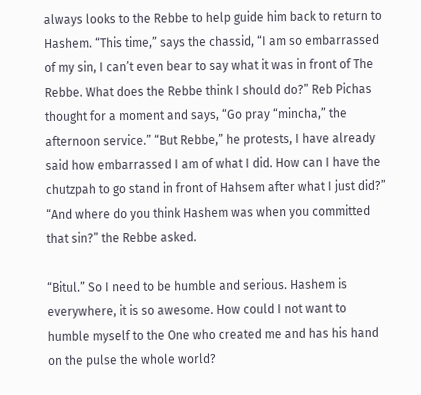always looks to the Rebbe to help guide him back to return to Hashem. “This time,” says the chassid, “I am so embarrassed of my sin, I can’t even bear to say what it was in front of The Rebbe. What does the Rebbe think I should do?” Reb Pichas thought for a moment and says, “Go pray “mincha,” the afternoon service.” “But Rebbe,” he protests, I have already said how embarrassed I am of what I did. How can I have the chutzpah to go stand in front of Hahsem after what I just did?” “And where do you think Hashem was when you committed that sin?” the Rebbe asked.

“Bitul.” So I need to be humble and serious. Hashem is everywhere, it is so awesome. How could I not want to humble myself to the One who created me and has his hand on the pulse the whole world?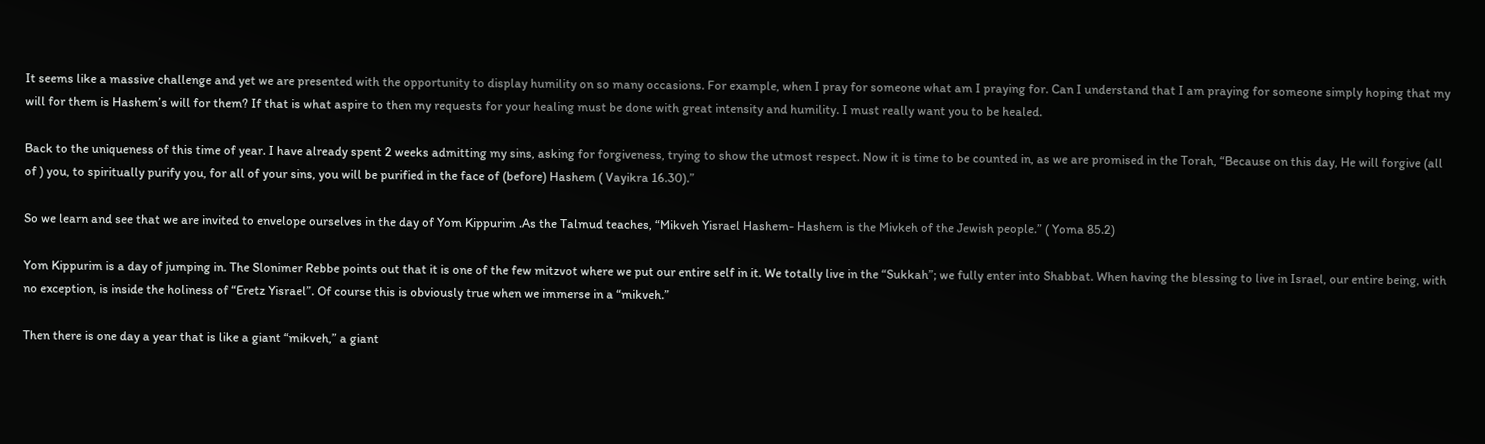It seems like a massive challenge and yet we are presented with the opportunity to display humility on so many occasions. For example, when I pray for someone what am I praying for. Can I understand that I am praying for someone simply hoping that my will for them is Hashem’s will for them? If that is what aspire to then my requests for your healing must be done with great intensity and humility. I must really want you to be healed.

Back to the uniqueness of this time of year. I have already spent 2 weeks admitting my sins, asking for forgiveness, trying to show the utmost respect. Now it is time to be counted in, as we are promised in the Torah, “Because on this day, He will forgive (all of ) you, to spiritually purify you, for all of your sins, you will be purified in the face of (before) Hashem ( Vayikra 16.30).”

So we learn and see that we are invited to envelope ourselves in the day of Yom Kippurim .As the Talmud teaches, “Mikveh Yisrael Hashem- Hashem is the Mivkeh of the Jewish people.” ( Yoma 85.2)

Yom Kippurim is a day of jumping in. The Slonimer Rebbe points out that it is one of the few mitzvot where we put our entire self in it. We totally live in the “Sukkah”; we fully enter into Shabbat. When having the blessing to live in Israel, our entire being, with no exception, is inside the holiness of “Eretz Yisrael”. Of course this is obviously true when we immerse in a “mikveh.”

Then there is one day a year that is like a giant “mikveh,” a giant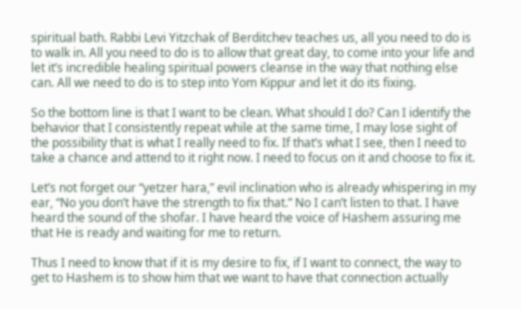spiritual bath. Rabbi Levi Yitzchak of Berditchev teaches us, all you need to do is to walk in. All you need to do is to allow that great day, to come into your life and let it’s incredible healing spiritual powers cleanse in the way that nothing else can. All we need to do is to step into Yom Kippur and let it do its fixing.

So the bottom line is that I want to be clean. What should I do? Can I identify the behavior that I consistently repeat while at the same time, I may lose sight of the possibility that is what I really need to fix. If that’s what I see, then I need to take a chance and attend to it right now. I need to focus on it and choose to fix it.

Let’s not forget our “yetzer hara,” evil inclination who is already whispering in my ear, “No you don’t have the strength to fix that.” No I can’t listen to that. I have heard the sound of the shofar. I have heard the voice of Hashem assuring me that He is ready and waiting for me to return.

Thus I need to know that if it is my desire to fix, if I want to connect, the way to get to Hashem is to show him that we want to have that connection actually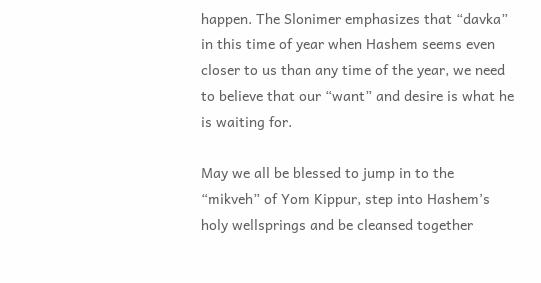happen. The Slonimer emphasizes that “davka” in this time of year when Hashem seems even closer to us than any time of the year, we need to believe that our “want” and desire is what he is waiting for.

May we all be blessed to jump in to the “mikveh” of Yom Kippur, step into Hashem’s holy wellsprings and be cleansed together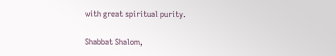with great spiritual purity.

Shabbat Shalom,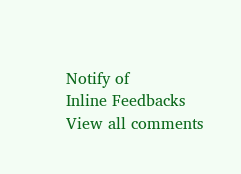Notify of
Inline Feedbacks
View all comments